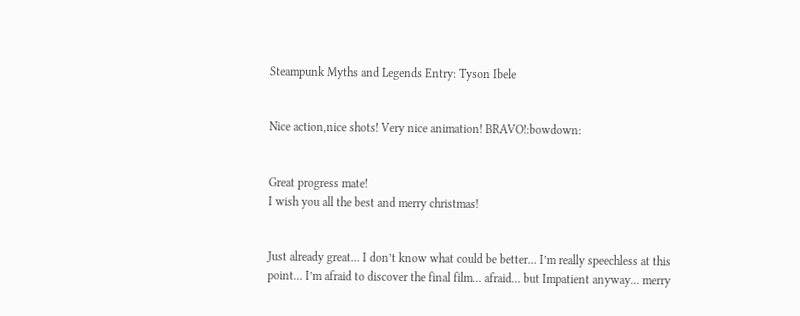Steampunk Myths and Legends Entry: Tyson Ibele


Nice action,nice shots! Very nice animation! BRAVO!:bowdown:


Great progress mate!
I wish you all the best and merry christmas!


Just already great… I don’t know what could be better… I’m really speechless at this point… I’m afraid to discover the final film… afraid… but Impatient anyway… merry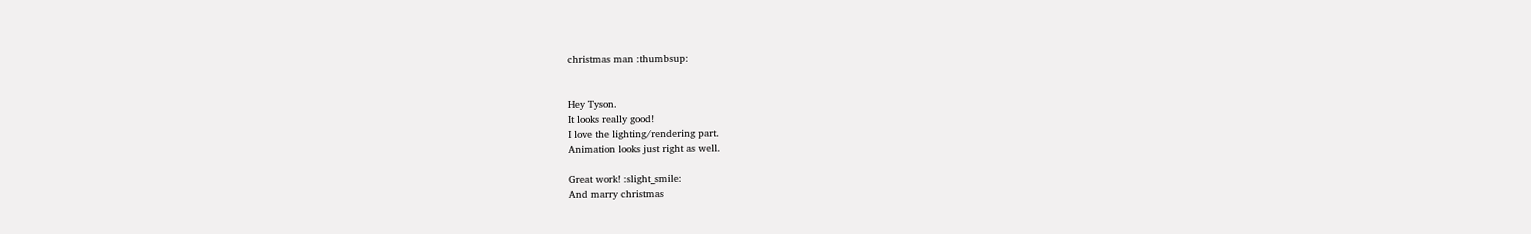christmas man :thumbsup:


Hey Tyson.
It looks really good!
I love the lighting/rendering part.
Animation looks just right as well.

Great work! :slight_smile:
And marry christmas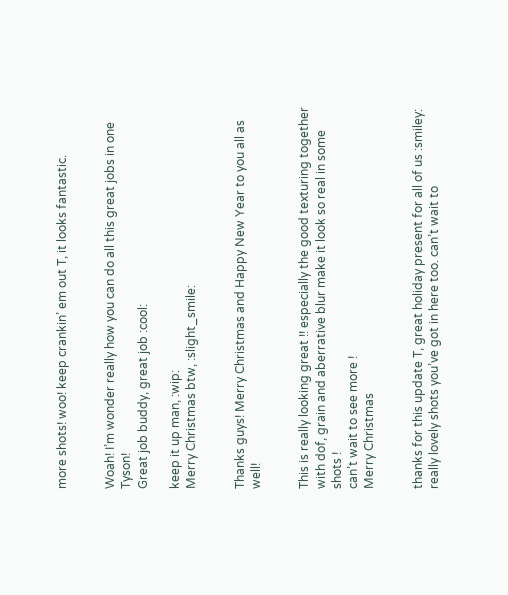more shots! woo! keep crankin’ em out T, it looks fantastic.


Woah! I’m wonder really how you can do all this great jobs in one Tyson!
Great job buddy, great job :cool:

keep it up man, :wip:
Merry Christmas btw, :slight_smile:


Thanks guys! Merry Christmas and Happy New Year to you all as well!


This is really looking great !! especially the good texturing together with dof, grain and aberrative blur make it look so real in some shots !
can’t wait to see more !
Merry Christmas


thanks for this update T, great holiday present for all of us :smiley: really lovely shots you’ve got in here too. can’t wait to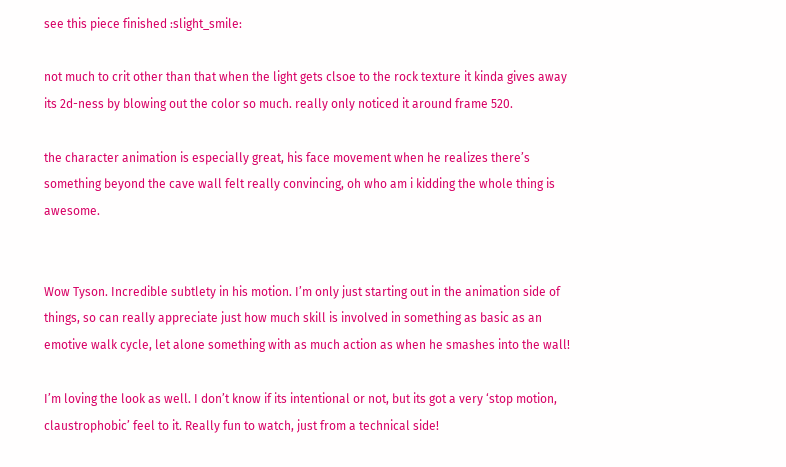see this piece finished :slight_smile:

not much to crit other than that when the light gets clsoe to the rock texture it kinda gives away its 2d-ness by blowing out the color so much. really only noticed it around frame 520.

the character animation is especially great, his face movement when he realizes there’s something beyond the cave wall felt really convincing, oh who am i kidding the whole thing is awesome.


Wow Tyson. Incredible subtlety in his motion. I’m only just starting out in the animation side of things, so can really appreciate just how much skill is involved in something as basic as an emotive walk cycle, let alone something with as much action as when he smashes into the wall!

I’m loving the look as well. I don’t know if its intentional or not, but its got a very ‘stop motion, claustrophobic’ feel to it. Really fun to watch, just from a technical side!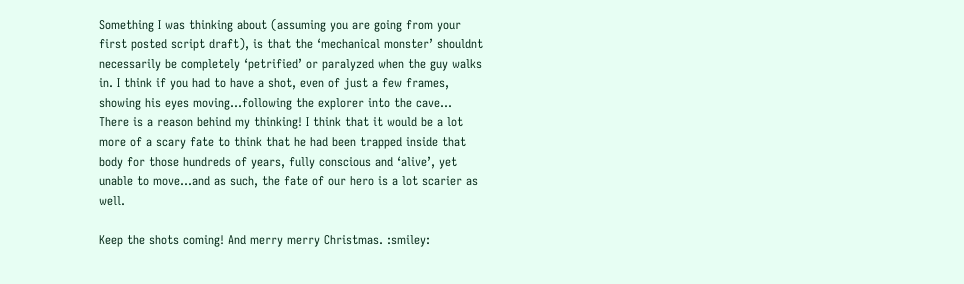Something I was thinking about (assuming you are going from your first posted script draft), is that the ‘mechanical monster’ shouldnt necessarily be completely ‘petrified’ or paralyzed when the guy walks in. I think if you had to have a shot, even of just a few frames, showing his eyes moving…following the explorer into the cave…
There is a reason behind my thinking! I think that it would be a lot more of a scary fate to think that he had been trapped inside that body for those hundreds of years, fully conscious and ‘alive’, yet unable to move…and as such, the fate of our hero is a lot scarier as well.

Keep the shots coming! And merry merry Christmas. :smiley: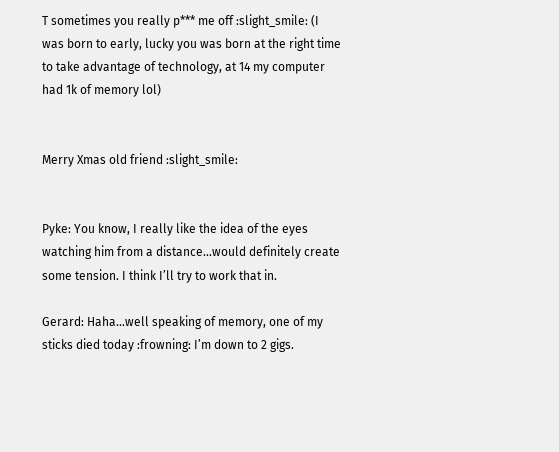T sometimes you really p*** me off :slight_smile: (I was born to early, lucky you was born at the right time to take advantage of technology, at 14 my computer had 1k of memory lol)


Merry Xmas old friend :slight_smile:


Pyke: You know, I really like the idea of the eyes watching him from a distance…would definitely create some tension. I think I’ll try to work that in.

Gerard: Haha…well speaking of memory, one of my sticks died today :frowning: I’m down to 2 gigs.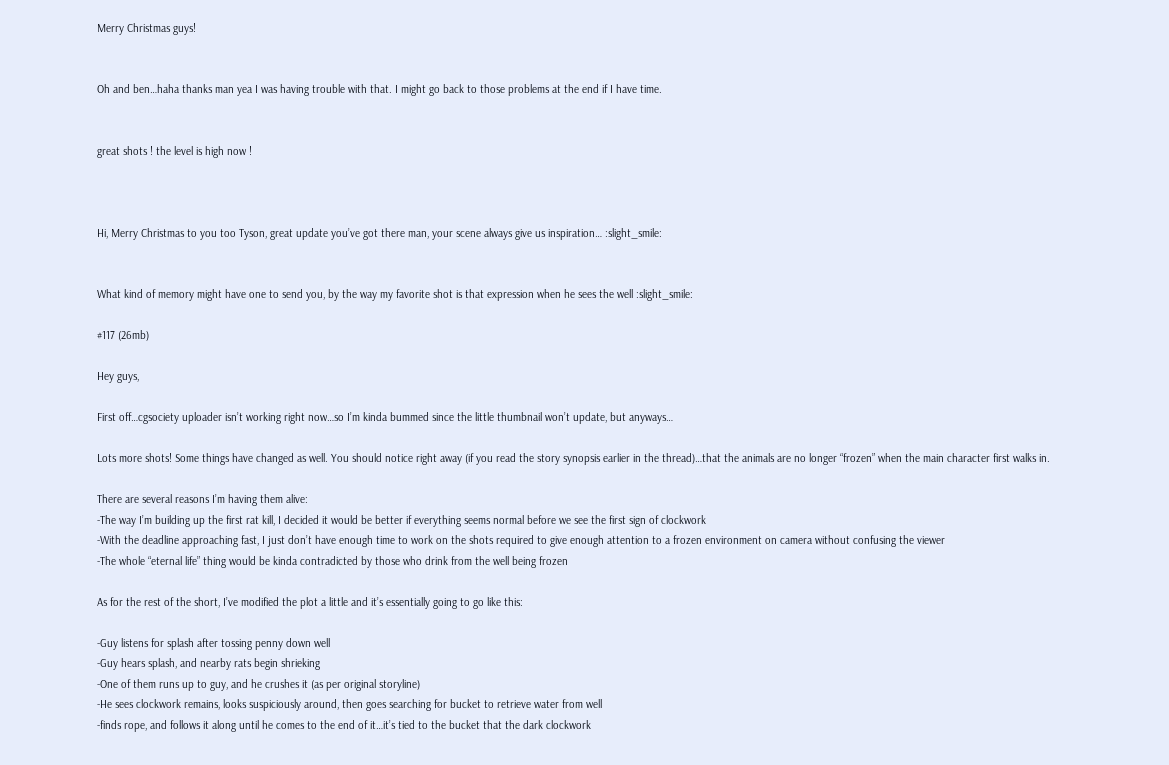Merry Christmas guys!


Oh and ben…haha thanks man yea I was having trouble with that. I might go back to those problems at the end if I have time.


great shots ! the level is high now !



Hi, Merry Christmas to you too Tyson, great update you’ve got there man, your scene always give us inspiration… :slight_smile:


What kind of memory might have one to send you, by the way my favorite shot is that expression when he sees the well :slight_smile:

#117 (26mb)

Hey guys,

First off…cgsociety uploader isn’t working right now…so I’m kinda bummed since the little thumbnail won’t update, but anyways…

Lots more shots! Some things have changed as well. You should notice right away (if you read the story synopsis earlier in the thread)…that the animals are no longer “frozen” when the main character first walks in.

There are several reasons I’m having them alive:
-The way I’m building up the first rat kill, I decided it would be better if everything seems normal before we see the first sign of clockwork
-With the deadline approaching fast, I just don’t have enough time to work on the shots required to give enough attention to a frozen environment on camera without confusing the viewer
-The whole “eternal life” thing would be kinda contradicted by those who drink from the well being frozen

As for the rest of the short, I’ve modified the plot a little and it’s essentially going to go like this:

-Guy listens for splash after tossing penny down well
-Guy hears splash, and nearby rats begin shrieking
-One of them runs up to guy, and he crushes it (as per original storyline)
-He sees clockwork remains, looks suspiciously around, then goes searching for bucket to retrieve water from well
-finds rope, and follows it along until he comes to the end of it…it’s tied to the bucket that the dark clockwork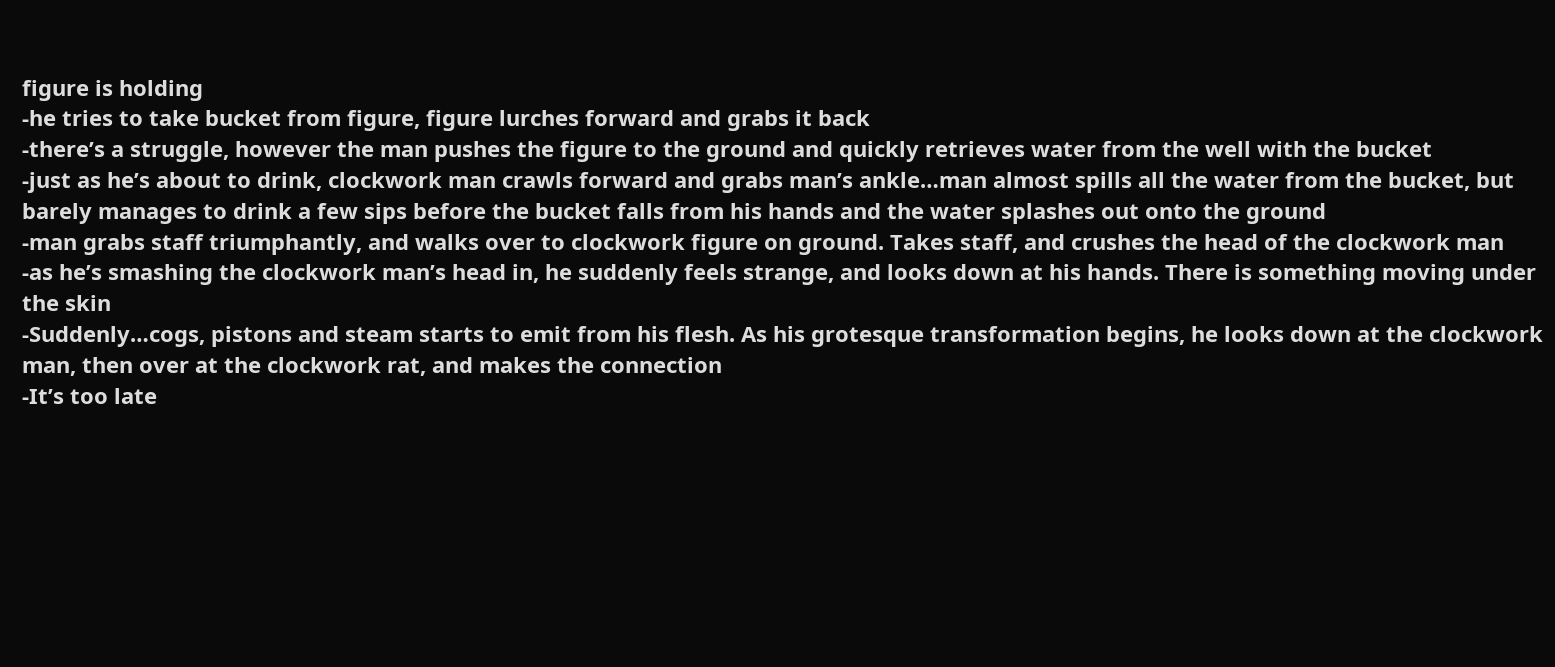figure is holding
-he tries to take bucket from figure, figure lurches forward and grabs it back
-there’s a struggle, however the man pushes the figure to the ground and quickly retrieves water from the well with the bucket
-just as he’s about to drink, clockwork man crawls forward and grabs man’s ankle…man almost spills all the water from the bucket, but barely manages to drink a few sips before the bucket falls from his hands and the water splashes out onto the ground
-man grabs staff triumphantly, and walks over to clockwork figure on ground. Takes staff, and crushes the head of the clockwork man
-as he’s smashing the clockwork man’s head in, he suddenly feels strange, and looks down at his hands. There is something moving under the skin
-Suddenly…cogs, pistons and steam starts to emit from his flesh. As his grotesque transformation begins, he looks down at the clockwork man, then over at the clockwork rat, and makes the connection
-It’s too late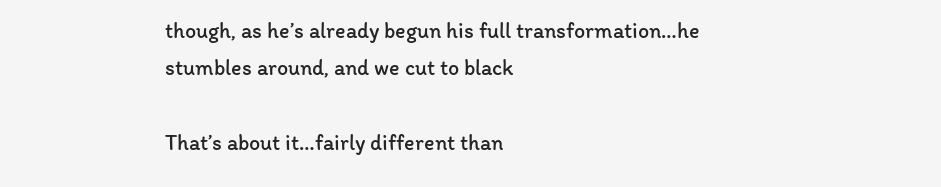though, as he’s already begun his full transformation…he stumbles around, and we cut to black

That’s about it…fairly different than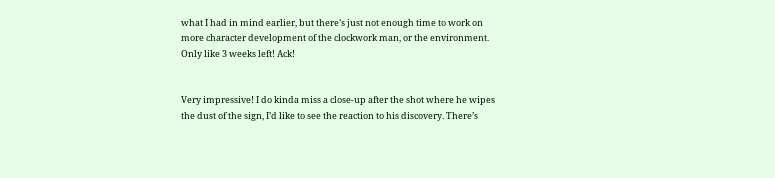what I had in mind earlier, but there’s just not enough time to work on more character development of the clockwork man, or the environment. Only like 3 weeks left! Ack!


Very impressive! I do kinda miss a close-up after the shot where he wipes the dust of the sign, I’d like to see the reaction to his discovery. There’s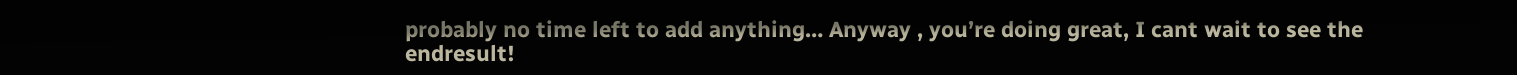probably no time left to add anything… Anyway , you’re doing great, I cant wait to see the endresult!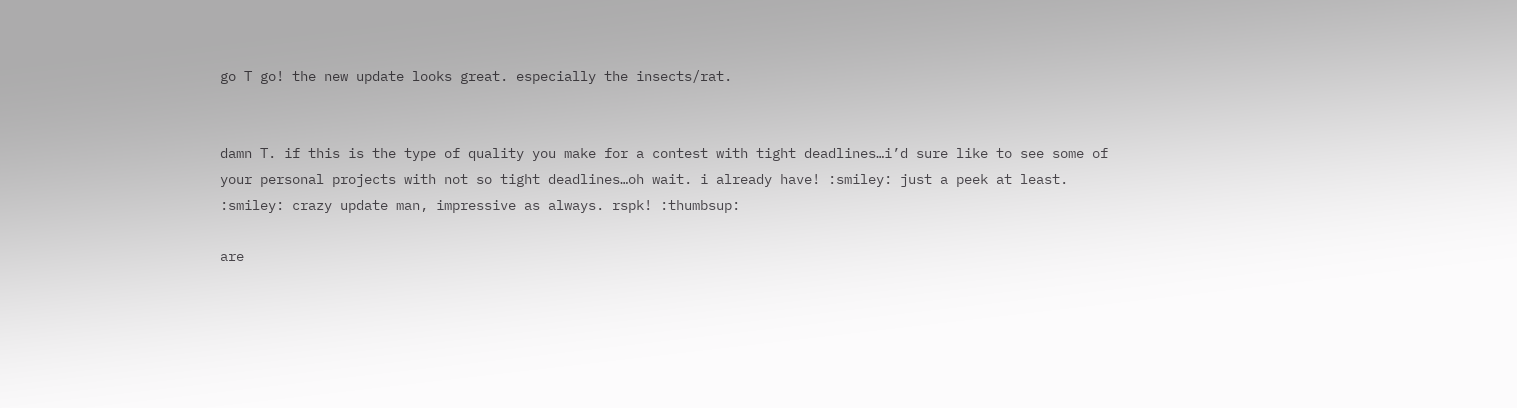go T go! the new update looks great. especially the insects/rat.


damn T. if this is the type of quality you make for a contest with tight deadlines…i’d sure like to see some of your personal projects with not so tight deadlines…oh wait. i already have! :smiley: just a peek at least. :smiley: crazy update man, impressive as always. rspk! :thumbsup:

are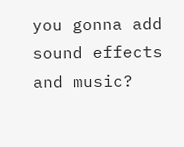you gonna add sound effects and music?